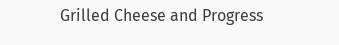Grilled Cheese and Progress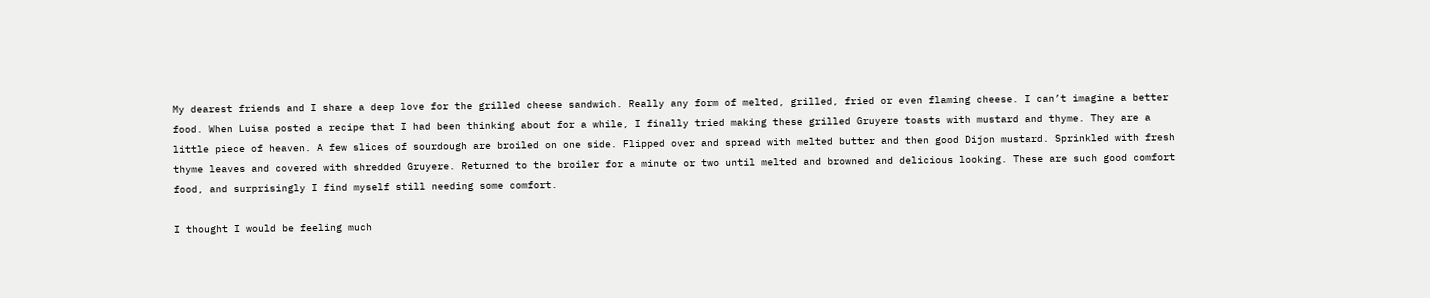My dearest friends and I share a deep love for the grilled cheese sandwich. Really any form of melted, grilled, fried or even flaming cheese. I can’t imagine a better food. When Luisa posted a recipe that I had been thinking about for a while, I finally tried making these grilled Gruyere toasts with mustard and thyme. They are a little piece of heaven. A few slices of sourdough are broiled on one side. Flipped over and spread with melted butter and then good Dijon mustard. Sprinkled with fresh thyme leaves and covered with shredded Gruyere. Returned to the broiler for a minute or two until melted and browned and delicious looking. These are such good comfort food, and surprisingly I find myself still needing some comfort.

I thought I would be feeling much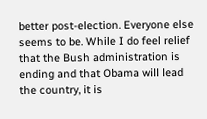better post-election. Everyone else seems to be. While I do feel relief that the Bush administration is ending and that Obama will lead the country, it is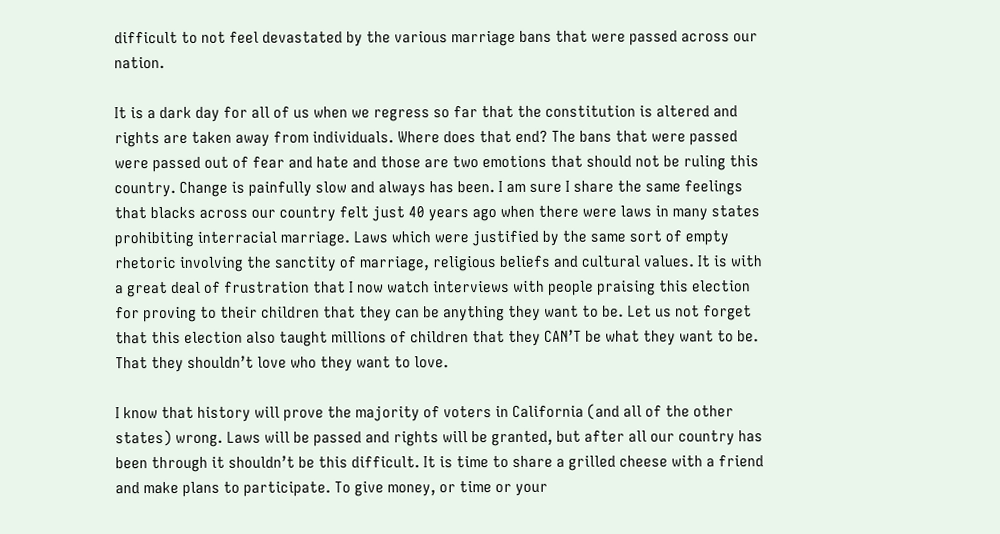difficult to not feel devastated by the various marriage bans that were passed across our nation.

It is a dark day for all of us when we regress so far that the constitution is altered and rights are taken away from individuals. Where does that end? The bans that were passed were passed out of fear and hate and those are two emotions that should not be ruling this country. Change is painfully slow and always has been. I am sure I share the same feelings that blacks across our country felt just 40 years ago when there were laws in many states prohibiting interracial marriage. Laws which were justified by the same sort of empty rhetoric involving the sanctity of marriage, religious beliefs and cultural values. It is with a great deal of frustration that I now watch interviews with people praising this election for proving to their children that they can be anything they want to be. Let us not forget that this election also taught millions of children that they CAN’T be what they want to be. That they shouldn’t love who they want to love.

I know that history will prove the majority of voters in California (and all of the other states) wrong. Laws will be passed and rights will be granted, but after all our country has been through it shouldn’t be this difficult. It is time to share a grilled cheese with a friend and make plans to participate. To give money, or time or your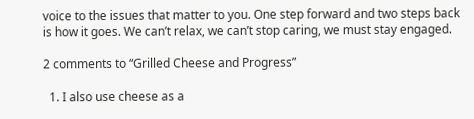voice to the issues that matter to you. One step forward and two steps back is how it goes. We can’t relax, we can’t stop caring, we must stay engaged.

2 comments to “Grilled Cheese and Progress”

  1. I also use cheese as a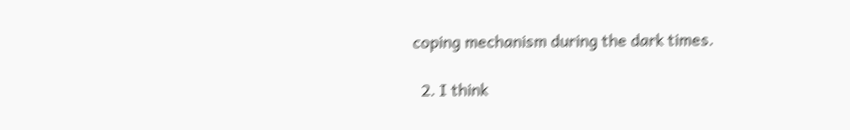coping mechanism during the dark times.

  2. I think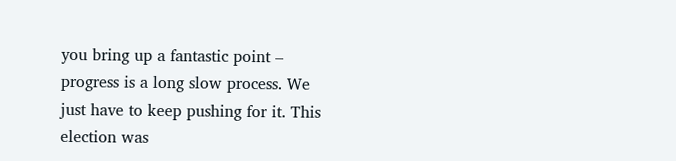you bring up a fantastic point – progress is a long slow process. We just have to keep pushing for it. This election was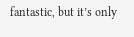fantastic, but it’s only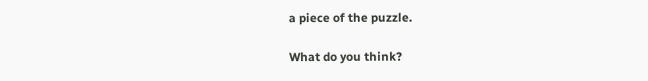a piece of the puzzle.

What do you think?